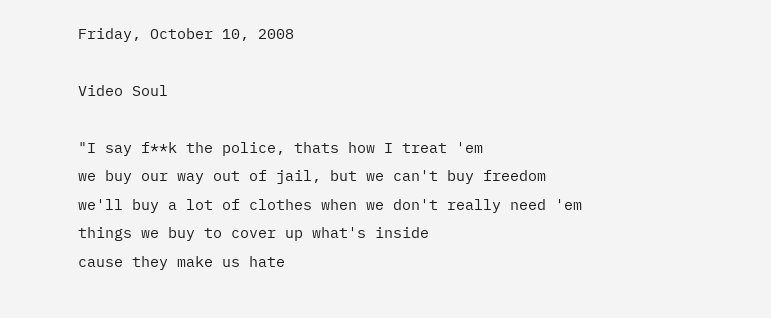Friday, October 10, 2008

Video Soul

"I say f**k the police, thats how I treat 'em
we buy our way out of jail, but we can't buy freedom
we'll buy a lot of clothes when we don't really need 'em
things we buy to cover up what's inside
cause they make us hate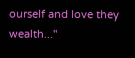ourself and love they wealth..."